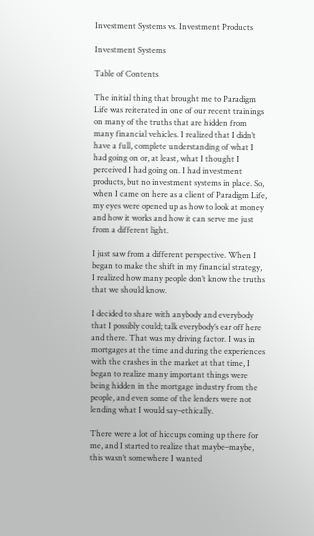Investment Systems vs. Investment Products

Investment Systems

Table of Contents

The initial thing that brought me to Paradigm Life was reiterated in one of our recent trainings on many of the truths that are hidden from many financial vehicles. I realized that I didn’t have a full, complete understanding of what I had going on or, at least, what I thought I perceived I had going on. I had investment products, but no investment systems in place. So, when I came on here as a client of Paradigm Life, my eyes were opened up as how to look at money and how it works and how it can serve me just from a different light.

I just saw from a different perspective. When I began to make the shift in my financial strategy, I realized how many people don’t know the truths that we should know.

I decided to share with anybody and everybody that I possibly could; talk everybody’s ear off here and there. That was my driving factor. I was in mortgages at the time and during the experiences with the crashes in the market at that time, I began to realize many important things were being hidden in the mortgage industry from the people, and even some of the lenders were not lending what I would say–ethically.

There were a lot of hiccups coming up there for me, and I started to realize that maybe–maybe, this wasn’t somewhere I wanted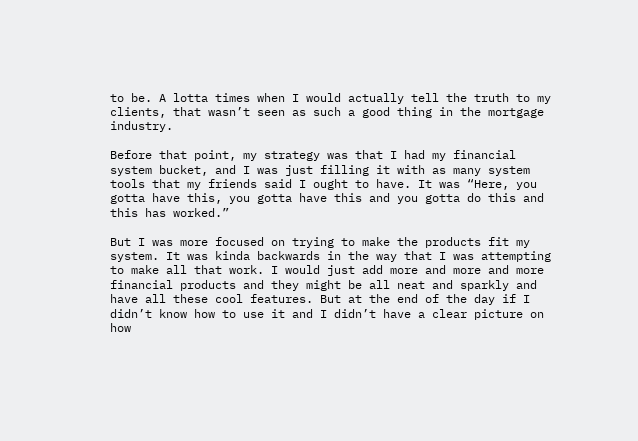to be. A lotta times when I would actually tell the truth to my clients, that wasn’t seen as such a good thing in the mortgage industry.

Before that point, my strategy was that I had my financial system bucket, and I was just filling it with as many system tools that my friends said I ought to have. It was “Here, you gotta have this, you gotta have this and you gotta do this and this has worked.”

But I was more focused on trying to make the products fit my system. It was kinda backwards in the way that I was attempting to make all that work. I would just add more and more and more financial products and they might be all neat and sparkly and have all these cool features. But at the end of the day if I didn’t know how to use it and I didn’t have a clear picture on how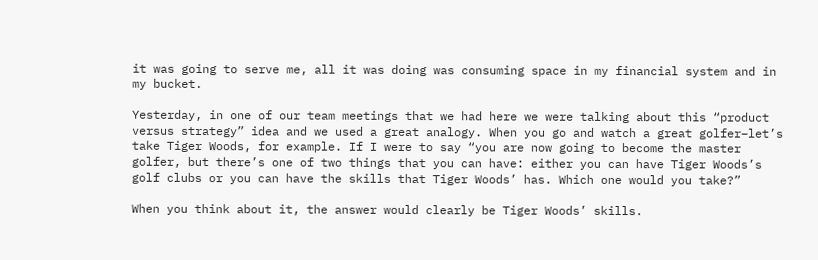it was going to serve me, all it was doing was consuming space in my financial system and in my bucket.

Yesterday, in one of our team meetings that we had here we were talking about this “product versus strategy” idea and we used a great analogy. When you go and watch a great golfer–let’s take Tiger Woods, for example. If I were to say “you are now going to become the master golfer, but there’s one of two things that you can have: either you can have Tiger Woods’s golf clubs or you can have the skills that Tiger Woods’ has. Which one would you take?”

When you think about it, the answer would clearly be Tiger Woods’ skills.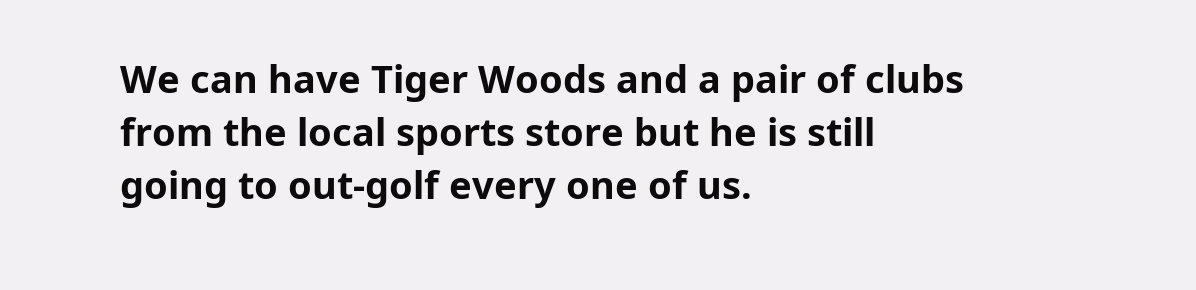We can have Tiger Woods and a pair of clubs from the local sports store but he is still going to out-golf every one of us.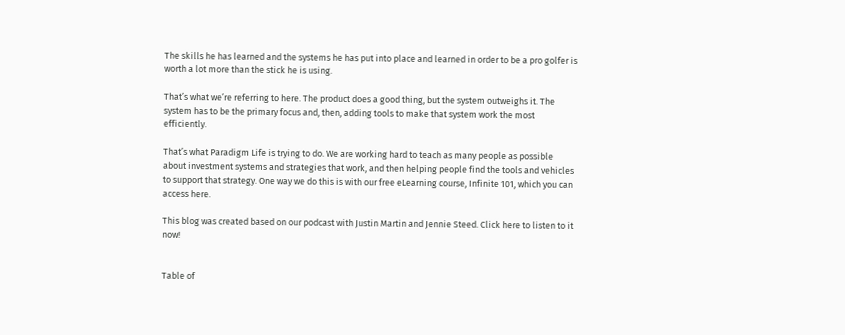The skills he has learned and the systems he has put into place and learned in order to be a pro golfer is worth a lot more than the stick he is using.

That’s what we’re referring to here. The product does a good thing, but the system outweighs it. The system has to be the primary focus and, then, adding tools to make that system work the most efficiently.

That’s what Paradigm Life is trying to do. We are working hard to teach as many people as possible about investment systems and strategies that work, and then helping people find the tools and vehicles to support that strategy. One way we do this is with our free eLearning course, Infinite 101, which you can access here.

This blog was created based on our podcast with Justin Martin and Jennie Steed. Click here to listen to it now!


Table of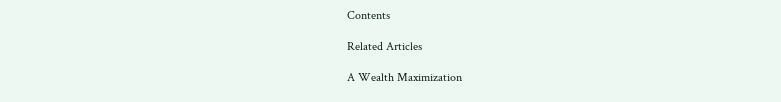Contents

Related Articles

A Wealth Maximization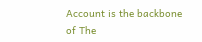Account is the backbone of The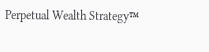Perpetual Wealth Strategy™